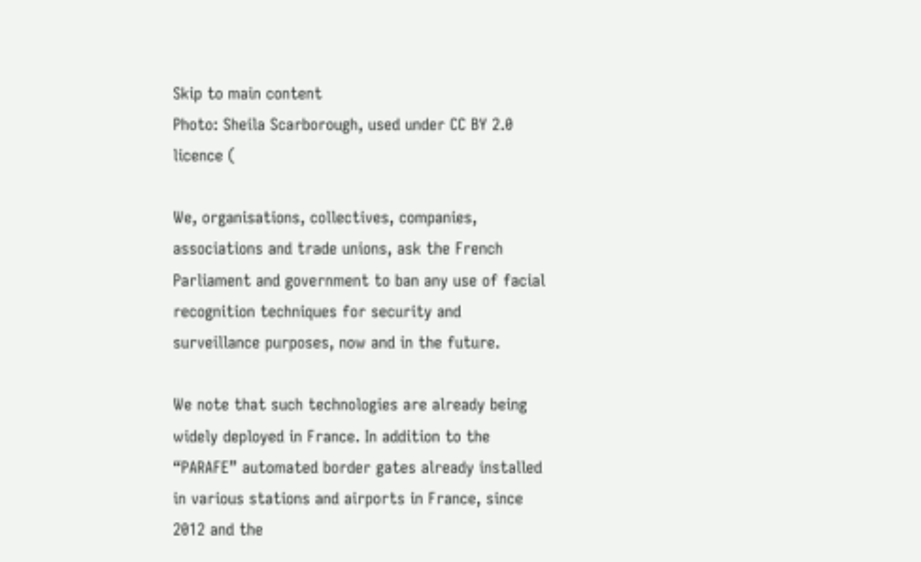Skip to main content
Photo: Sheila Scarborough, used under CC BY 2.0 licence (

We, organisations, collectives, companies, associations and trade unions, ask the French Parliament and government to ban any use of facial recognition techniques for security and surveillance purposes, now and in the future.

We note that such technologies are already being widely deployed in France. In addition to the “PARAFE” automated border gates already installed in various stations and airports in France, since 2012 and the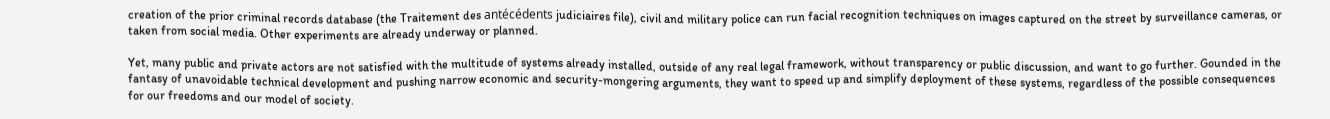creation of the prior criminal records database (the Traitement des antécédents judiciaires file), civil and military police can run facial recognition techniques on images captured on the street by surveillance cameras, or taken from social media. Other experiments are already underway or planned.

Yet, many public and private actors are not satisfied with the multitude of systems already installed, outside of any real legal framework, without transparency or public discussion, and want to go further. Gounded in the fantasy of unavoidable technical development and pushing narrow economic and security-mongering arguments, they want to speed up and simplify deployment of these systems, regardless of the possible consequences for our freedoms and our model of society.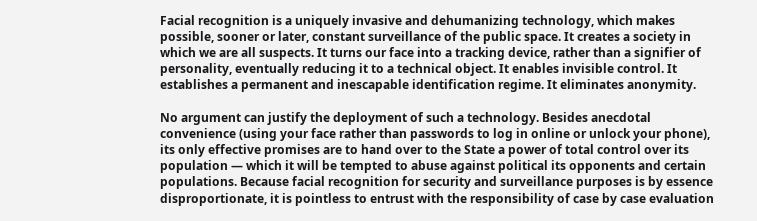Facial recognition is a uniquely invasive and dehumanizing technology, which makes possible, sooner or later, constant surveillance of the public space. It creates a society in which we are all suspects. It turns our face into a tracking device, rather than a signifier of personality, eventually reducing it to a technical object. It enables invisible control. It establishes a permanent and inescapable identification regime. It eliminates anonymity.

No argument can justify the deployment of such a technology. Besides anecdotal convenience (using your face rather than passwords to log in online or unlock your phone), its only effective promises are to hand over to the State a power of total control over its population — which it will be tempted to abuse against political its opponents and certain populations. Because facial recognition for security and surveillance purposes is by essence disproportionate, it is pointless to entrust with the responsibility of case by case evaluation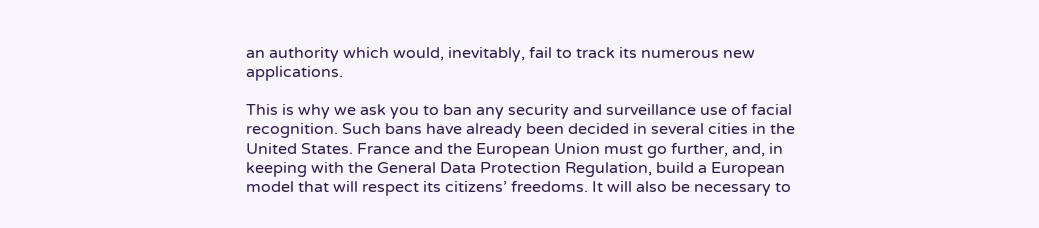an authority which would, inevitably, fail to track its numerous new applications.

This is why we ask you to ban any security and surveillance use of facial recognition. Such bans have already been decided in several cities in the United States. France and the European Union must go further, and, in keeping with the General Data Protection Regulation, build a European model that will respect its citizens’ freedoms. It will also be necessary to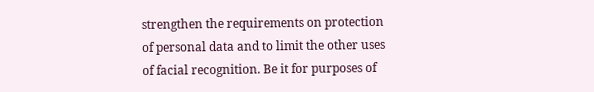strengthen the requirements on protection of personal data and to limit the other uses of facial recognition. Be it for purposes of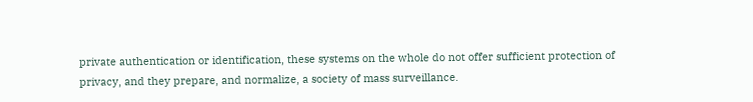private authentication or identification, these systems on the whole do not offer sufficient protection of privacy, and they prepare, and normalize, a society of mass surveillance.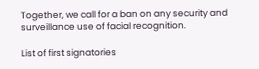Together, we call for a ban on any security and surveillance use of facial recognition.

List of first signatories